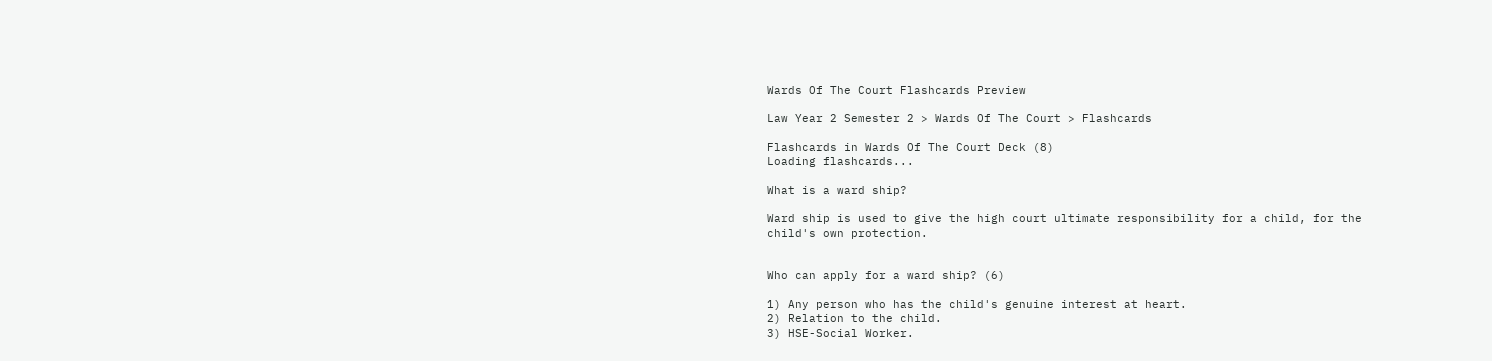Wards Of The Court Flashcards Preview

Law Year 2 Semester 2 > Wards Of The Court > Flashcards

Flashcards in Wards Of The Court Deck (8)
Loading flashcards...

What is a ward ship?

Ward ship is used to give the high court ultimate responsibility for a child, for the child's own protection.


Who can apply for a ward ship? (6)

1) Any person who has the child's genuine interest at heart.
2) Relation to the child.
3) HSE-Social Worker.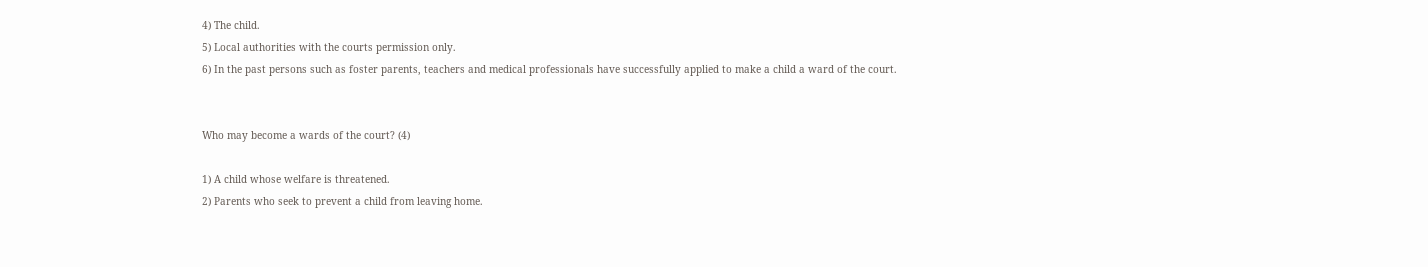4) The child.
5) Local authorities with the courts permission only.
6) In the past persons such as foster parents, teachers and medical professionals have successfully applied to make a child a ward of the court.


Who may become a wards of the court? (4)

1) A child whose welfare is threatened.
2) Parents who seek to prevent a child from leaving home.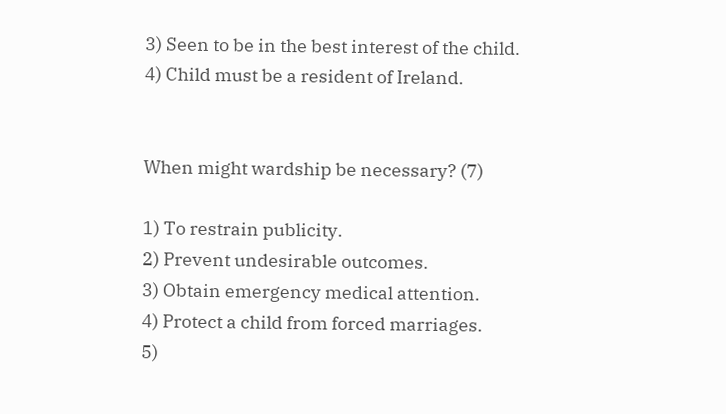3) Seen to be in the best interest of the child.
4) Child must be a resident of Ireland.


When might wardship be necessary? (7)

1) To restrain publicity.
2) Prevent undesirable outcomes.
3) Obtain emergency medical attention.
4) Protect a child from forced marriages.
5)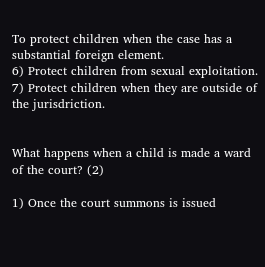To protect children when the case has a substantial foreign element.
6) Protect children from sexual exploitation.
7) Protect children when they are outside of the jurisdriction.


What happens when a child is made a ward of the court? (2)

1) Once the court summons is issued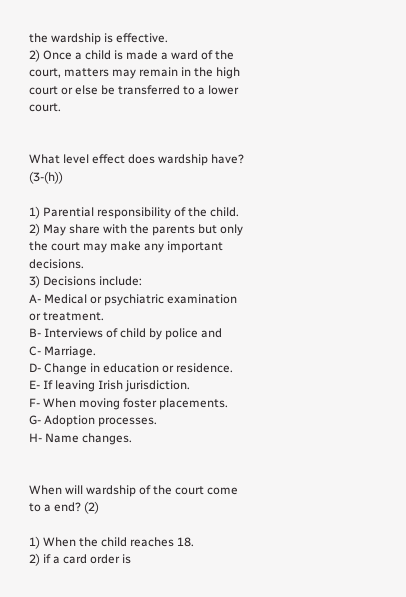the wardship is effective.
2) Once a child is made a ward of the court, matters may remain in the high court or else be transferred to a lower court.


What level effect does wardship have? (3-(h))

1) Parential responsibility of the child.
2) May share with the parents but only the court may make any important decisions.
3) Decisions include:
A- Medical or psychiatric examination or treatment.
B- Interviews of child by police and
C- Marriage.
D- Change in education or residence.
E- If leaving Irish jurisdiction.
F- When moving foster placements.
G- Adoption processes.
H- Name changes.


When will wardship of the court come to a end? (2)

1) When the child reaches 18.
2) if a card order is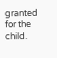granted for the child.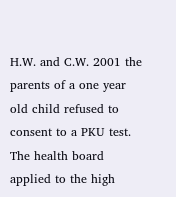H.W. and C.W. 2001 the parents of a one year old child refused to consent to a PKU test. The health board applied to the high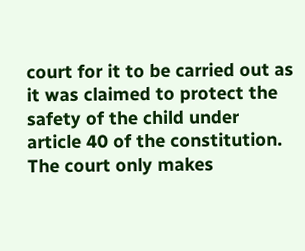court for it to be carried out as it was claimed to protect the safety of the child under article 40 of the constitution. The court only makes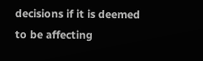decisions if it is deemed to be affecting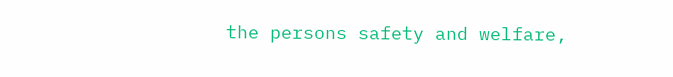the persons safety and welfare,